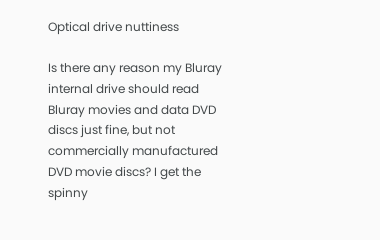Optical drive nuttiness

Is there any reason my Bluray internal drive should read Bluray movies and data DVD discs just fine, but not commercially manufactured DVD movie discs? I get the spinny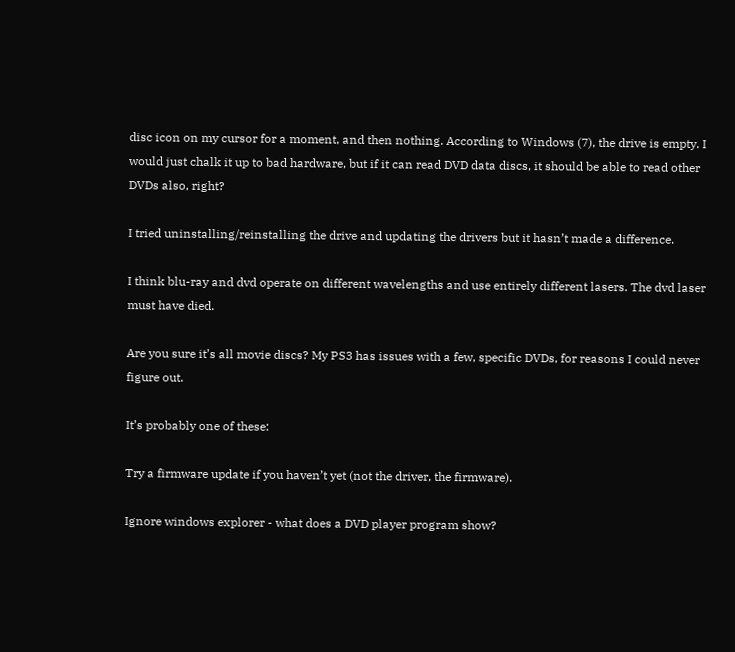disc icon on my cursor for a moment, and then nothing. According to Windows (7), the drive is empty. I would just chalk it up to bad hardware, but if it can read DVD data discs, it should be able to read other DVDs also, right?

I tried uninstalling/reinstalling the drive and updating the drivers but it hasn’t made a difference.

I think blu-ray and dvd operate on different wavelengths and use entirely different lasers. The dvd laser must have died.

Are you sure it’s all movie discs? My PS3 has issues with a few, specific DVDs, for reasons I could never figure out.

It’s probably one of these:

Try a firmware update if you haven’t yet (not the driver, the firmware).

Ignore windows explorer - what does a DVD player program show?